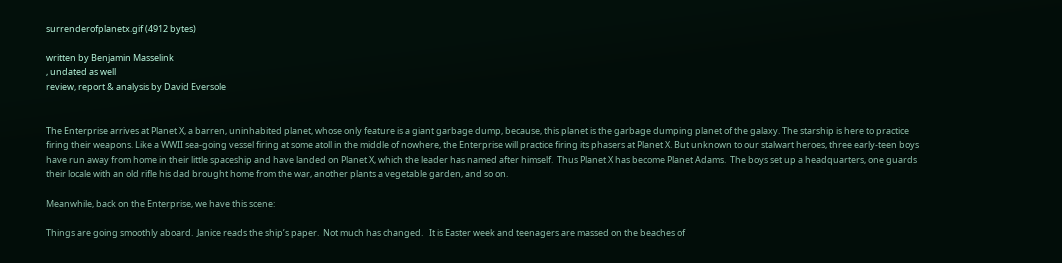surrenderofplanetx.gif (4912 bytes)

written by Benjamin Masselink
, undated as well
review, report & analysis by David Eversole


The Enterprise arrives at Planet X, a barren, uninhabited planet, whose only feature is a giant garbage dump, because, this planet is the garbage dumping planet of the galaxy. The starship is here to practice firing their weapons. Like a WWII sea-going vessel firing at some atoll in the middle of nowhere, the Enterprise will practice firing its phasers at Planet X. But unknown to our stalwart heroes, three early-teen boys have run away from home in their little spaceship and have landed on Planet X, which the leader has named after himself.  Thus Planet X has become Planet Adams.  The boys set up a headquarters, one guards their locale with an old rifle his dad brought home from the war, another plants a vegetable garden, and so on.

Meanwhile, back on the Enterprise, we have this scene:

Things are going smoothly aboard.  Janice reads the ship’s paper.  Not much has changed.   It is Easter week and teenagers are massed on the beaches of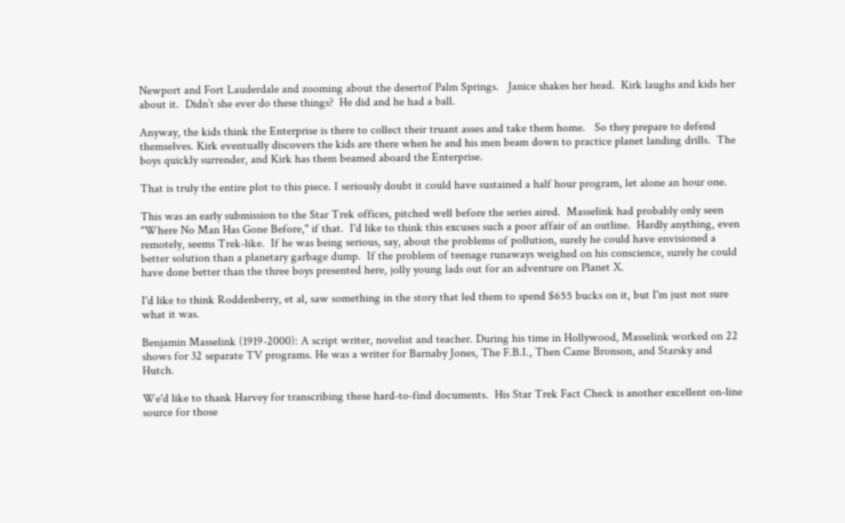Newport and Fort Lauderdale and zooming about the desertof Palm Springs.   Janice shakes her head.  Kirk laughs and kids her about it.  Didn’t she ever do these things?  He did and he had a ball.

Anyway, the kids think the Enterprise is there to collect their truant asses and take them home.   So they prepare to defend themselves. Kirk eventually discovers the kids are there when he and his men beam down to practice planet landing drills.  The boys quickly surrender, and Kirk has them beamed aboard the Enterprise.

That is truly the entire plot to this piece. I seriously doubt it could have sustained a half hour program, let alone an hour one.

This was an early submission to the Star Trek offices, pitched well before the series aired.  Masselink had probably only seen "Where No Man Has Gone Before," if that.  I'd like to think this excuses such a poor affair of an outline.  Hardly anything, even remotely, seems Trek-like.  If he was being serious, say, about the problems of pollution, surely he could have envisioned a better solution than a planetary garbage dump.  If the problem of teenage runaways weighed on his conscience, surely he could have done better than the three boys presented here, jolly young lads out for an adventure on Planet X.

I'd like to think Roddenberry, et al, saw something in the story that led them to spend $655 bucks on it, but I'm just not sure what it was.

Benjamin Masselink (1919-2000): A script writer, novelist and teacher. During his time in Hollywood, Masselink worked on 22 shows for 32 separate TV programs. He was a writer for Barnaby Jones, The F.B.I., Then Came Bronson, and Starsky and Hutch.

We'd like to thank Harvey for transcribing these hard-to-find documents.  His Star Trek Fact Check is another excellent on-line source for those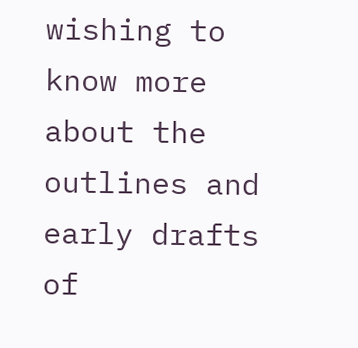wishing to know more about the outlines and early drafts of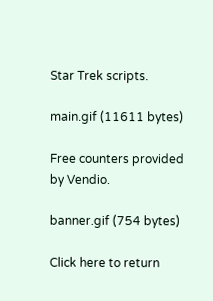Star Trek scripts.

main.gif (11611 bytes)

Free counters provided by Vendio.

banner.gif (754 bytes)

Click here to return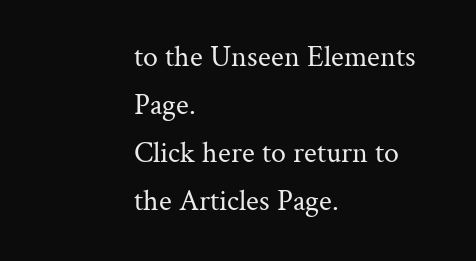to the Unseen Elements Page.
Click here to return to the Articles Page.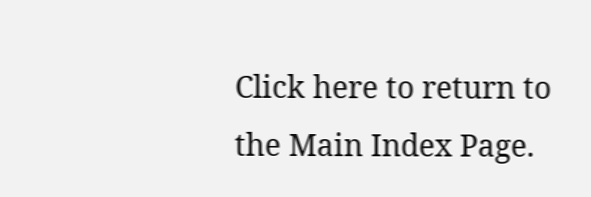Click here to return to the Main Index Page.